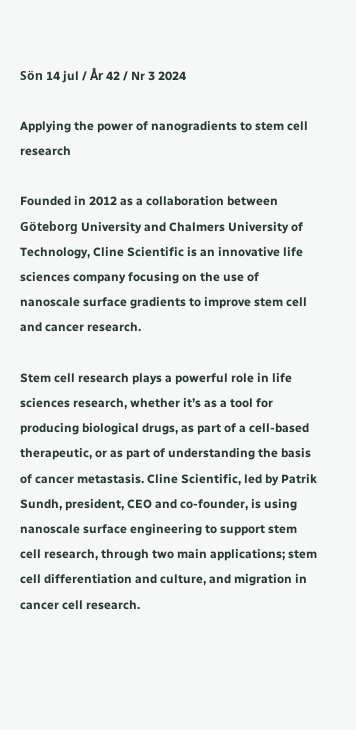Sön 14 jul / År 42 / Nr 3 2024

Applying the power of nanogradients to stem cell research

Founded in 2012 as a collaboration between Göteborg University and Chalmers University of Technology, Cline Scientific is an innovative life sciences company focusing on the use of nanoscale surface gradients to improve stem cell and cancer research.

Stem cell research plays a powerful role in life sciences research, whether it’s as a tool for producing biological drugs, as part of a cell-based therapeutic, or as part of understanding the basis of cancer metastasis. Cline Scientific, led by Patrik Sundh, president, CEO and co-founder, is using nanoscale surface engineering to support stem cell research, through two main applications; stem cell differentiation and culture, and migration in cancer cell research.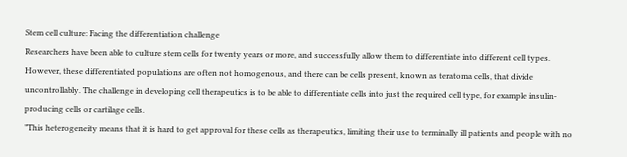Stem cell culture: Facing the differentiation challenge
Researchers have been able to culture stem cells for twenty years or more, and successfully allow them to differentiate into different cell types. However, these differentiated populations are often not homogenous, and there can be cells present, known as teratoma cells, that divide uncontrollably. The challenge in developing cell therapeutics is to be able to differentiate cells into just the required cell type, for example insulin-producing cells or cartilage cells.
”This heterogeneity means that it is hard to get approval for these cells as therapeutics, limiting their use to terminally ill patients and people with no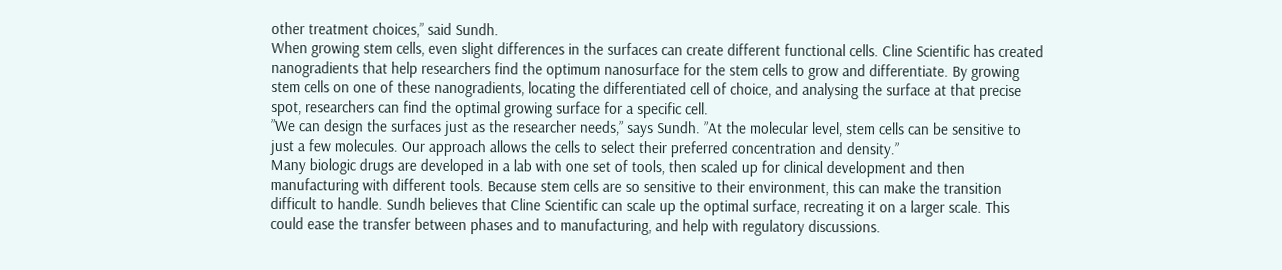other treatment choices,” said Sundh.
When growing stem cells, even slight differences in the surfaces can create different functional cells. Cline Scientific has created nanogradients that help researchers find the optimum nanosurface for the stem cells to grow and differentiate. By growing stem cells on one of these nanogradients, locating the differentiated cell of choice, and analysing the surface at that precise spot, researchers can find the optimal growing surface for a specific cell.
”We can design the surfaces just as the researcher needs,” says Sundh. ”At the molecular level, stem cells can be sensitive to just a few molecules. Our approach allows the cells to select their preferred concentration and density.”
Many biologic drugs are developed in a lab with one set of tools, then scaled up for clinical development and then manufacturing with different tools. Because stem cells are so sensitive to their environment, this can make the transition difficult to handle. Sundh believes that Cline Scientific can scale up the optimal surface, recreating it on a larger scale. This could ease the transfer between phases and to manufacturing, and help with regulatory discussions.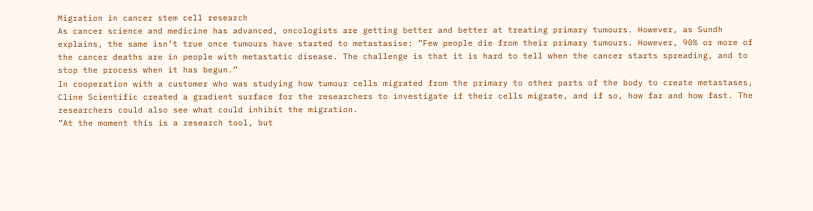Migration in cancer stem cell research
As cancer science and medicine has advanced, oncologists are getting better and better at treating primary tumours. However, as Sundh explains, the same isn’t true once tumours have started to metastasise: ”Few people die from their primary tumours. However, 90% or more of the cancer deaths are in people with metastatic disease. The challenge is that it is hard to tell when the cancer starts spreading, and to stop the process when it has begun.”
In cooperation with a customer who was studying how tumour cells migrated from the primary to other parts of the body to create metastases, Cline Scientific created a gradient surface for the researchers to investigate if their cells migrate, and if so, how far and how fast. The researchers could also see what could inhibit the migration.
”At the moment this is a research tool, but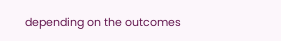depending on the outcomes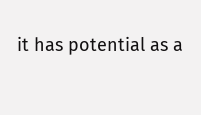it has potential as a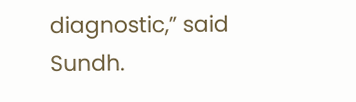diagnostic,” said Sundh.